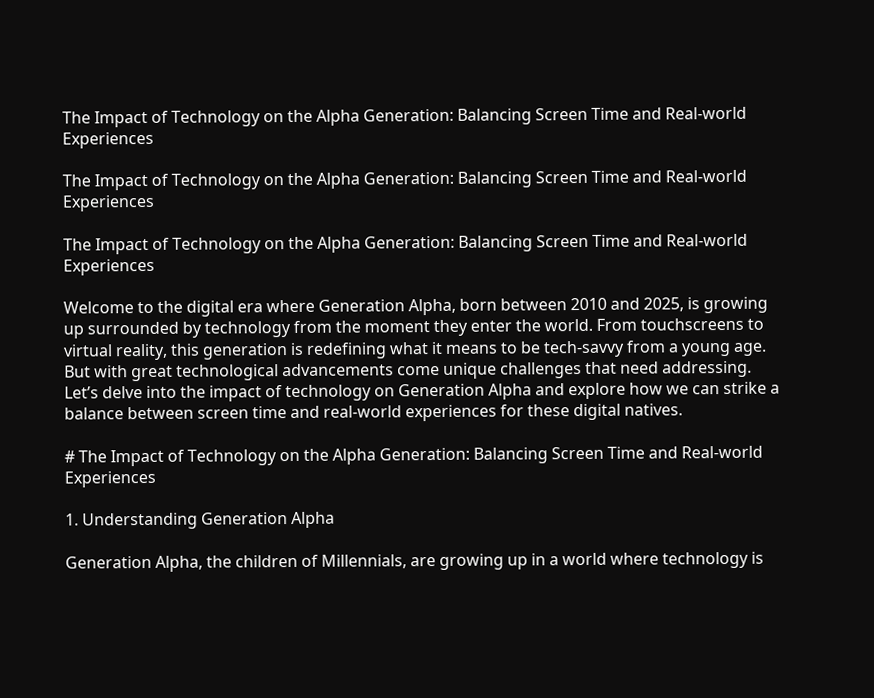The Impact of Technology on the Alpha Generation: Balancing Screen Time and Real-world Experiences

The Impact of Technology on the Alpha Generation: Balancing Screen Time and Real-world Experiences

The Impact of Technology on the Alpha Generation: Balancing Screen Time and Real-world Experiences

Welcome to the digital era where Generation Alpha, born between 2010 and 2025, is growing up surrounded by technology from the moment they enter the world. From touchscreens to virtual reality, this generation is redefining what it means to be tech-savvy from a young age. But with great technological advancements come unique challenges that need addressing. Let’s delve into the impact of technology on Generation Alpha and explore how we can strike a balance between screen time and real-world experiences for these digital natives.

# The Impact of Technology on the Alpha Generation: Balancing Screen Time and Real-world Experiences

1. Understanding Generation Alpha

Generation Alpha, the children of Millennials, are growing up in a world where technology is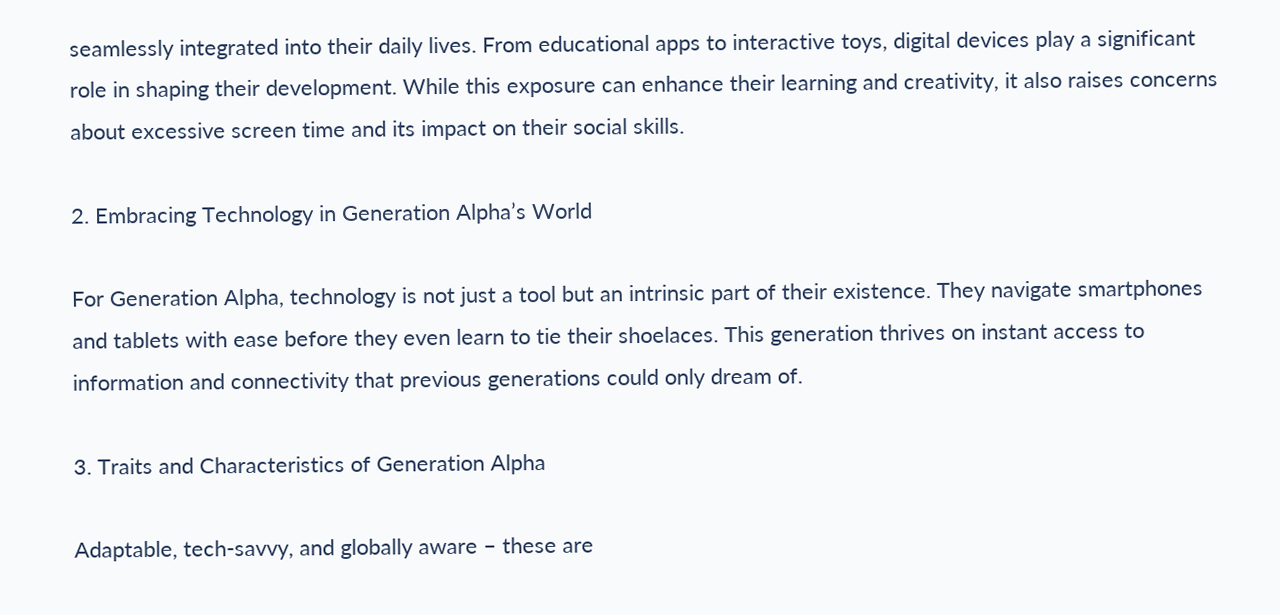seamlessly integrated into their daily lives. From educational apps to interactive toys, digital devices play a significant role in shaping their development. While this exposure can enhance their learning and creativity, it also raises concerns about excessive screen time and its impact on their social skills.

2. Embracing Technology in Generation Alpha’s World

For Generation Alpha, technology is not just a tool but an intrinsic part of their existence. They navigate smartphones and tablets with ease before they even learn to tie their shoelaces. This generation thrives on instant access to information and connectivity that previous generations could only dream of.

3. Traits and Characteristics of Generation Alpha

Adaptable, tech-savvy, and globally aware – these are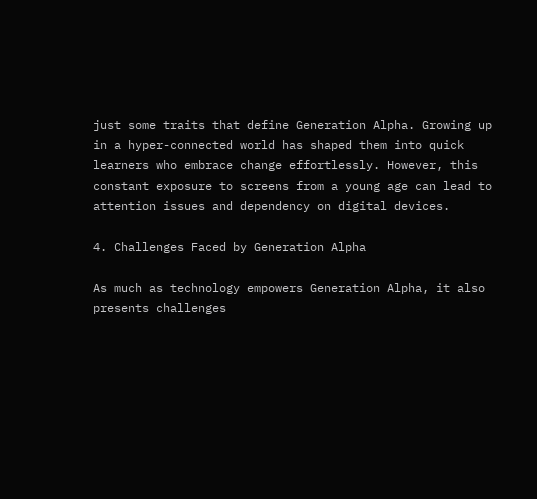just some traits that define Generation Alpha. Growing up in a hyper-connected world has shaped them into quick learners who embrace change effortlessly. However, this constant exposure to screens from a young age can lead to attention issues and dependency on digital devices.

4. Challenges Faced by Generation Alpha

As much as technology empowers Generation Alpha, it also presents challenges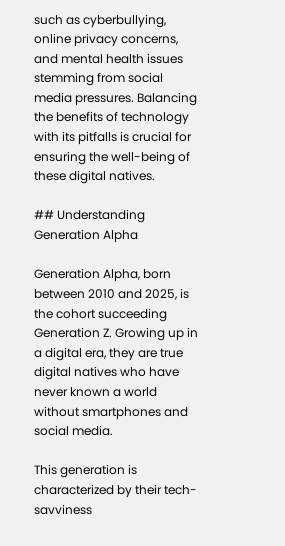such as cyberbullying, online privacy concerns, and mental health issues stemming from social media pressures. Balancing the benefits of technology with its pitfalls is crucial for ensuring the well-being of these digital natives.

## Understanding Generation Alpha

Generation Alpha, born between 2010 and 2025, is the cohort succeeding Generation Z. Growing up in a digital era, they are true digital natives who have never known a world without smartphones and social media.

This generation is characterized by their tech-savviness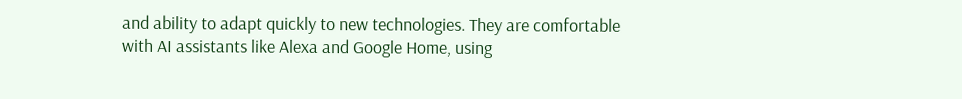and ability to adapt quickly to new technologies. They are comfortable with AI assistants like Alexa and Google Home, using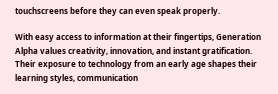touchscreens before they can even speak properly.

With easy access to information at their fingertips, Generation Alpha values creativity, innovation, and instant gratification. Their exposure to technology from an early age shapes their learning styles, communication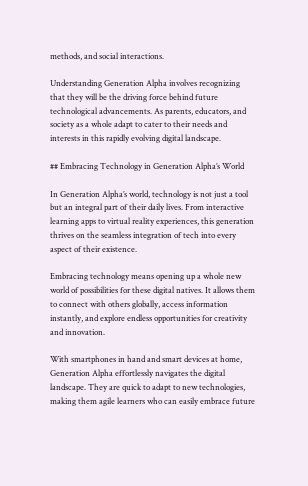methods, and social interactions.

Understanding Generation Alpha involves recognizing that they will be the driving force behind future technological advancements. As parents, educators, and society as a whole adapt to cater to their needs and interests in this rapidly evolving digital landscape.

## Embracing Technology in Generation Alpha’s World

In Generation Alpha’s world, technology is not just a tool but an integral part of their daily lives. From interactive learning apps to virtual reality experiences, this generation thrives on the seamless integration of tech into every aspect of their existence.

Embracing technology means opening up a whole new world of possibilities for these digital natives. It allows them to connect with others globally, access information instantly, and explore endless opportunities for creativity and innovation.

With smartphones in hand and smart devices at home, Generation Alpha effortlessly navigates the digital landscape. They are quick to adapt to new technologies, making them agile learners who can easily embrace future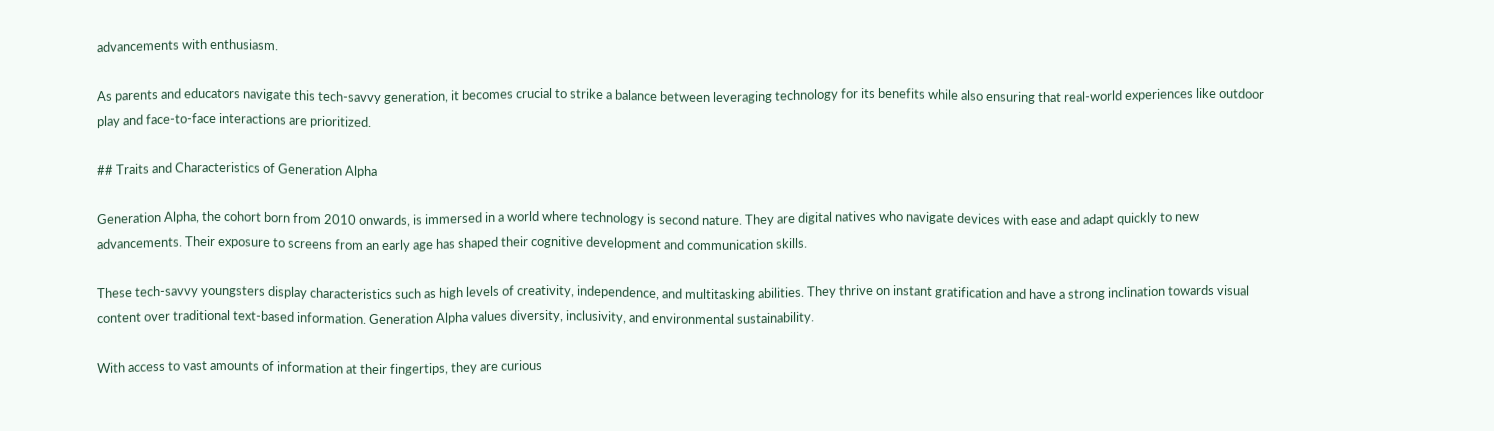advancements with enthusiasm.

As parents and educators navigate this tech-savvy generation, it becomes crucial to strike a balance between leveraging technology for its benefits while also ensuring that real-world experiences like outdoor play and face-to-face interactions are prioritized.

## Traits and Characteristics of Generation Alpha

Generation Alpha, the cohort born from 2010 onwards, is immersed in a world where technology is second nature. They are digital natives who navigate devices with ease and adapt quickly to new advancements. Their exposure to screens from an early age has shaped their cognitive development and communication skills.

These tech-savvy youngsters display characteristics such as high levels of creativity, independence, and multitasking abilities. They thrive on instant gratification and have a strong inclination towards visual content over traditional text-based information. Generation Alpha values diversity, inclusivity, and environmental sustainability.

With access to vast amounts of information at their fingertips, they are curious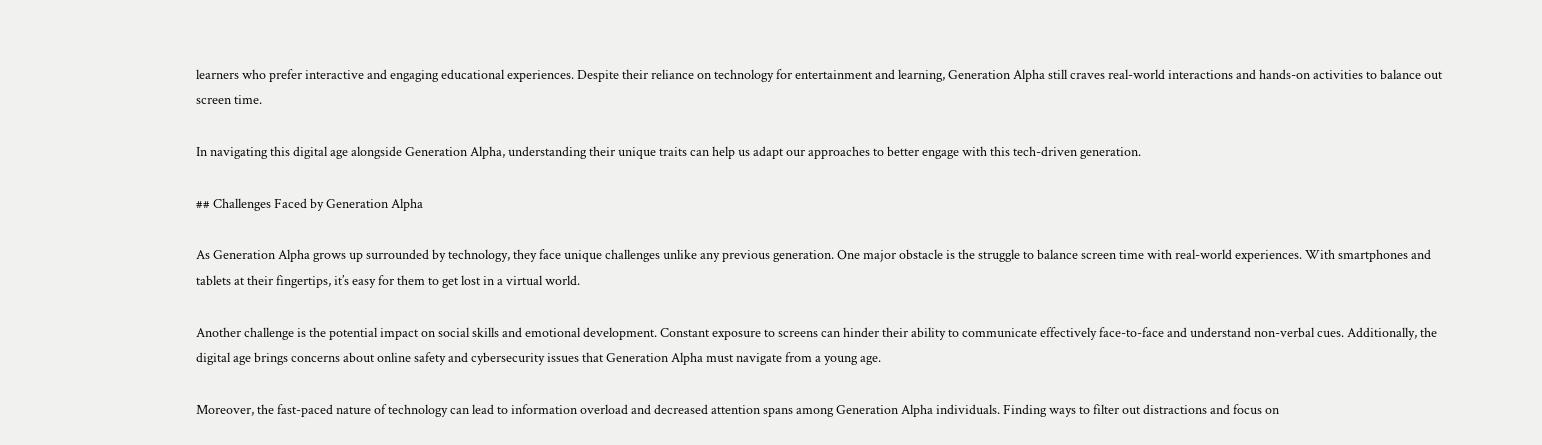learners who prefer interactive and engaging educational experiences. Despite their reliance on technology for entertainment and learning, Generation Alpha still craves real-world interactions and hands-on activities to balance out screen time.

In navigating this digital age alongside Generation Alpha, understanding their unique traits can help us adapt our approaches to better engage with this tech-driven generation.

## Challenges Faced by Generation Alpha

As Generation Alpha grows up surrounded by technology, they face unique challenges unlike any previous generation. One major obstacle is the struggle to balance screen time with real-world experiences. With smartphones and tablets at their fingertips, it’s easy for them to get lost in a virtual world.

Another challenge is the potential impact on social skills and emotional development. Constant exposure to screens can hinder their ability to communicate effectively face-to-face and understand non-verbal cues. Additionally, the digital age brings concerns about online safety and cybersecurity issues that Generation Alpha must navigate from a young age.

Moreover, the fast-paced nature of technology can lead to information overload and decreased attention spans among Generation Alpha individuals. Finding ways to filter out distractions and focus on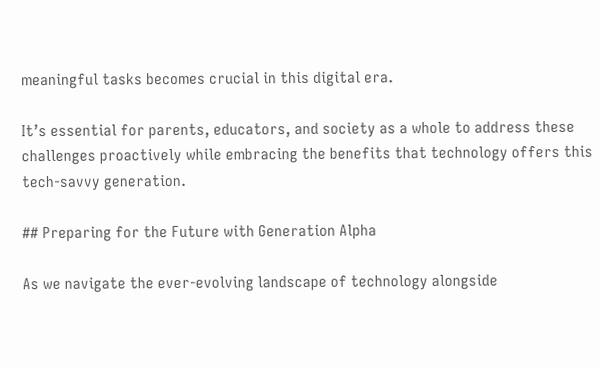meaningful tasks becomes crucial in this digital era.

It’s essential for parents, educators, and society as a whole to address these challenges proactively while embracing the benefits that technology offers this tech-savvy generation.

## Preparing for the Future with Generation Alpha

As we navigate the ever-evolving landscape of technology alongside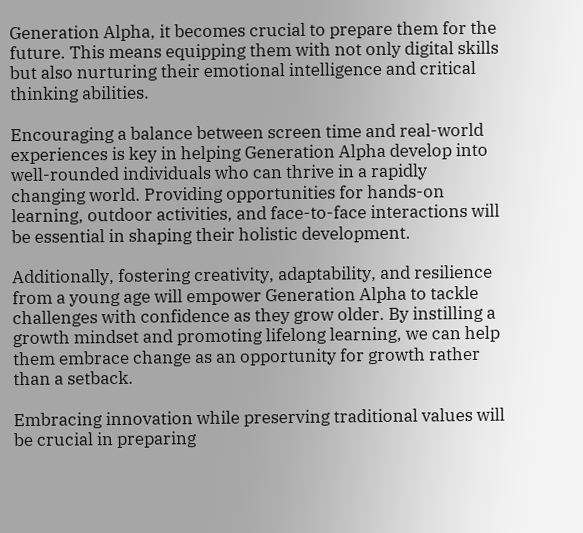Generation Alpha, it becomes crucial to prepare them for the future. This means equipping them with not only digital skills but also nurturing their emotional intelligence and critical thinking abilities.

Encouraging a balance between screen time and real-world experiences is key in helping Generation Alpha develop into well-rounded individuals who can thrive in a rapidly changing world. Providing opportunities for hands-on learning, outdoor activities, and face-to-face interactions will be essential in shaping their holistic development.

Additionally, fostering creativity, adaptability, and resilience from a young age will empower Generation Alpha to tackle challenges with confidence as they grow older. By instilling a growth mindset and promoting lifelong learning, we can help them embrace change as an opportunity for growth rather than a setback.

Embracing innovation while preserving traditional values will be crucial in preparing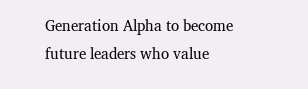Generation Alpha to become future leaders who value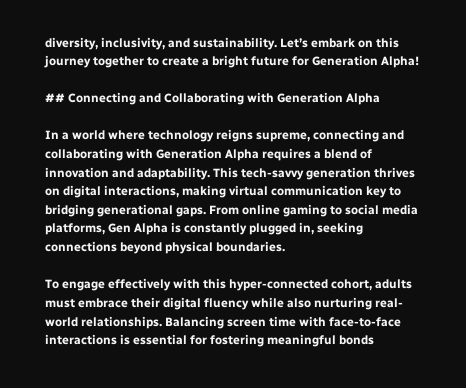diversity, inclusivity, and sustainability. Let’s embark on this journey together to create a bright future for Generation Alpha!

## Connecting and Collaborating with Generation Alpha

In a world where technology reigns supreme, connecting and collaborating with Generation Alpha requires a blend of innovation and adaptability. This tech-savvy generation thrives on digital interactions, making virtual communication key to bridging generational gaps. From online gaming to social media platforms, Gen Alpha is constantly plugged in, seeking connections beyond physical boundaries.

To engage effectively with this hyper-connected cohort, adults must embrace their digital fluency while also nurturing real-world relationships. Balancing screen time with face-to-face interactions is essential for fostering meaningful bonds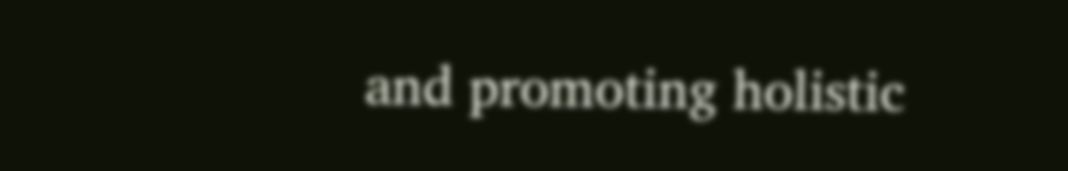and promoting holistic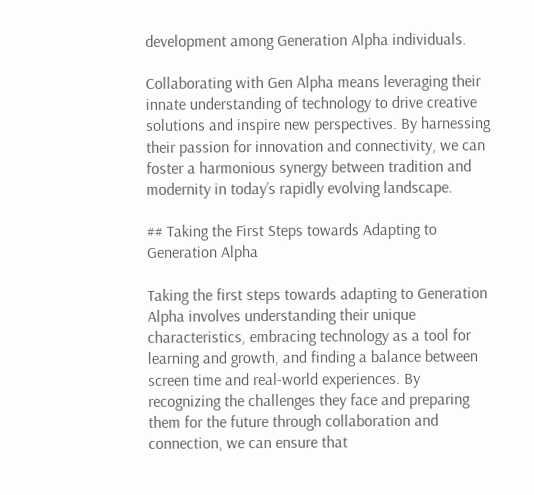development among Generation Alpha individuals.

Collaborating with Gen Alpha means leveraging their innate understanding of technology to drive creative solutions and inspire new perspectives. By harnessing their passion for innovation and connectivity, we can foster a harmonious synergy between tradition and modernity in today’s rapidly evolving landscape.

## Taking the First Steps towards Adapting to Generation Alpha

Taking the first steps towards adapting to Generation Alpha involves understanding their unique characteristics, embracing technology as a tool for learning and growth, and finding a balance between screen time and real-world experiences. By recognizing the challenges they face and preparing them for the future through collaboration and connection, we can ensure that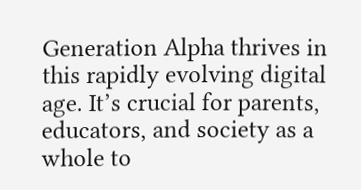Generation Alpha thrives in this rapidly evolving digital age. It’s crucial for parents, educators, and society as a whole to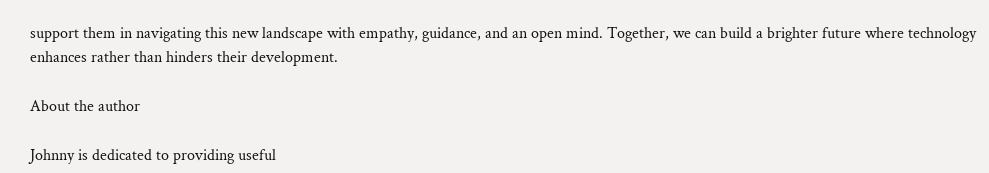support them in navigating this new landscape with empathy, guidance, and an open mind. Together, we can build a brighter future where technology enhances rather than hinders their development.

About the author

Johnny is dedicated to providing useful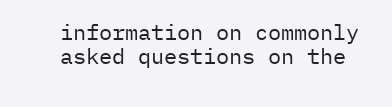information on commonly asked questions on the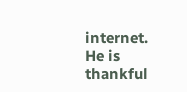internet. He is thankful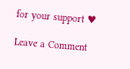for your support ♥

Leave a Comment